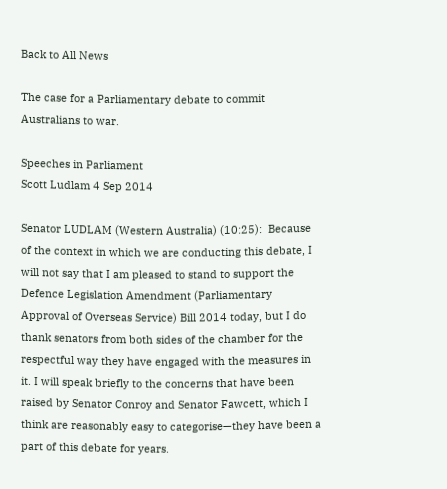Back to All News

The case for a Parliamentary debate to commit Australians to war.

Speeches in Parliament
Scott Ludlam 4 Sep 2014

Senator LUDLAM (Western Australia) (10:25):  Because of the context in which we are conducting this debate, I will not say that I am pleased to stand to support the Defence Legislation Amendment (Parliamentary Approval of Overseas Service) Bill 2014 today, but I do thank senators from both sides of the chamber for the respectful way they have engaged with the measures in it. I will speak briefly to the concerns that have been raised by Senator Conroy and Senator Fawcett, which I think are reasonably easy to categorise—they have been a part of this debate for years.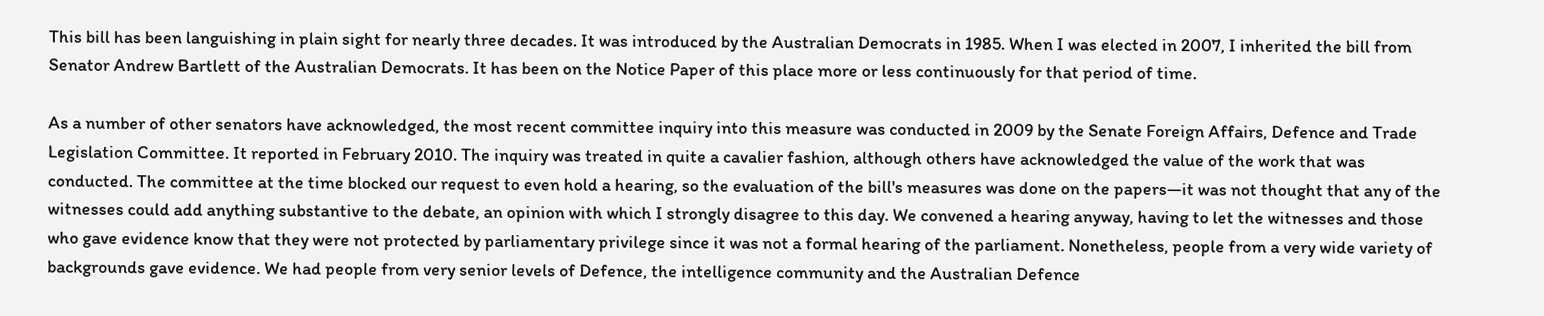This bill has been languishing in plain sight for nearly three decades. It was introduced by the Australian Democrats in 1985. When I was elected in 2007, I inherited the bill from Senator Andrew Bartlett of the Australian Democrats. It has been on the Notice Paper of this place more or less continuously for that period of time.

As a number of other senators have acknowledged, the most recent committee inquiry into this measure was conducted in 2009 by the Senate Foreign Affairs, Defence and Trade Legislation Committee. It reported in February 2010. The inquiry was treated in quite a cavalier fashion, although others have acknowledged the value of the work that was conducted. The committee at the time blocked our request to even hold a hearing, so the evaluation of the bill's measures was done on the papers—it was not thought that any of the witnesses could add anything substantive to the debate, an opinion with which I strongly disagree to this day. We convened a hearing anyway, having to let the witnesses and those who gave evidence know that they were not protected by parliamentary privilege since it was not a formal hearing of the parliament. Nonetheless, people from a very wide variety of backgrounds gave evidence. We had people from very senior levels of Defence, the intelligence community and the Australian Defence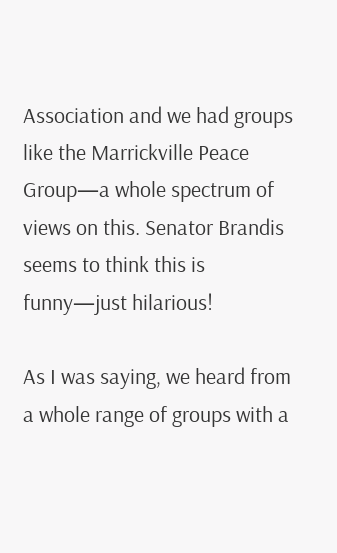Association and we had groups like the Marrickville Peace Group—a whole spectrum of views on this. Senator Brandis seems to think this is funny—just hilarious!

As I was saying, we heard from a whole range of groups with a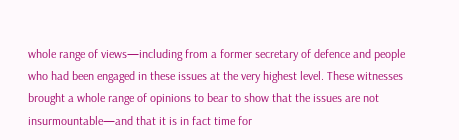whole range of views—including from a former secretary of defence and people who had been engaged in these issues at the very highest level. These witnesses brought a whole range of opinions to bear to show that the issues are not insurmountable—and that it is in fact time for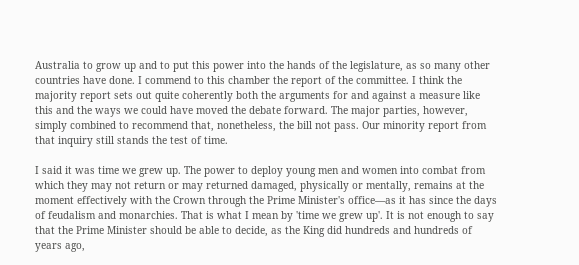Australia to grow up and to put this power into the hands of the legislature, as so many other countries have done. I commend to this chamber the report of the committee. I think the majority report sets out quite coherently both the arguments for and against a measure like this and the ways we could have moved the debate forward. The major parties, however, simply combined to recommend that, nonetheless, the bill not pass. Our minority report from that inquiry still stands the test of time.

I said it was time we grew up. The power to deploy young men and women into combat from which they may not return or may returned damaged, physically or mentally, remains at the moment effectively with the Crown through the Prime Minister's office—as it has since the days of feudalism and monarchies. That is what I mean by 'time we grew up'. It is not enough to say that the Prime Minister should be able to decide, as the King did hundreds and hundreds of years ago,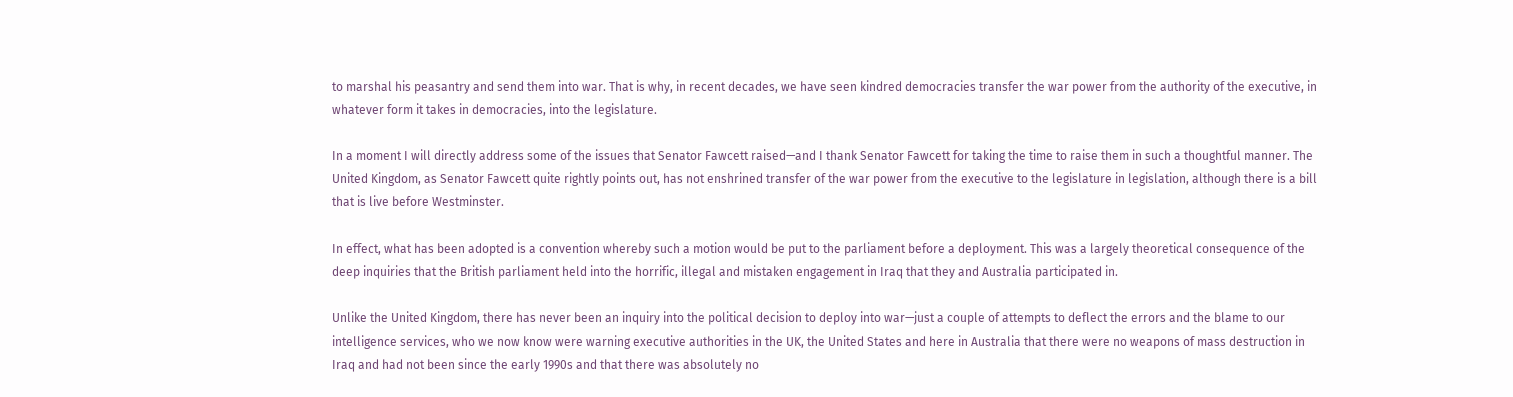to marshal his peasantry and send them into war. That is why, in recent decades, we have seen kindred democracies transfer the war power from the authority of the executive, in whatever form it takes in democracies, into the legislature.

In a moment I will directly address some of the issues that Senator Fawcett raised—and I thank Senator Fawcett for taking the time to raise them in such a thoughtful manner. The United Kingdom, as Senator Fawcett quite rightly points out, has not enshrined transfer of the war power from the executive to the legislature in legislation, although there is a bill that is live before Westminster.

In effect, what has been adopted is a convention whereby such a motion would be put to the parliament before a deployment. This was a largely theoretical consequence of the deep inquiries that the British parliament held into the horrific, illegal and mistaken engagement in Iraq that they and Australia participated in.

Unlike the United Kingdom, there has never been an inquiry into the political decision to deploy into war—just a couple of attempts to deflect the errors and the blame to our intelligence services, who we now know were warning executive authorities in the UK, the United States and here in Australia that there were no weapons of mass destruction in Iraq and had not been since the early 1990s and that there was absolutely no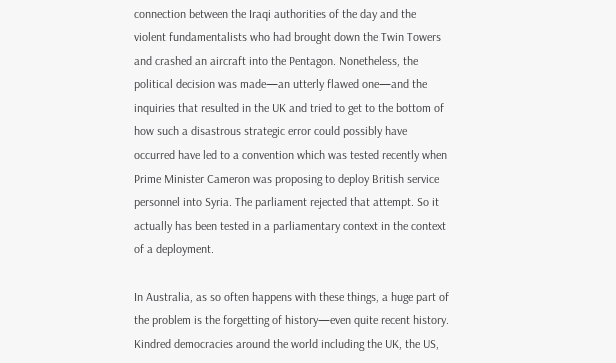connection between the Iraqi authorities of the day and the violent fundamentalists who had brought down the Twin Towers and crashed an aircraft into the Pentagon. Nonetheless, the political decision was made—an utterly flawed one—and the inquiries that resulted in the UK and tried to get to the bottom of how such a disastrous strategic error could possibly have occurred have led to a convention which was tested recently when Prime Minister Cameron was proposing to deploy British service personnel into Syria. The parliament rejected that attempt. So it actually has been tested in a parliamentary context in the context of a deployment.

In Australia, as so often happens with these things, a huge part of the problem is the forgetting of history—even quite recent history. Kindred democracies around the world including the UK, the US,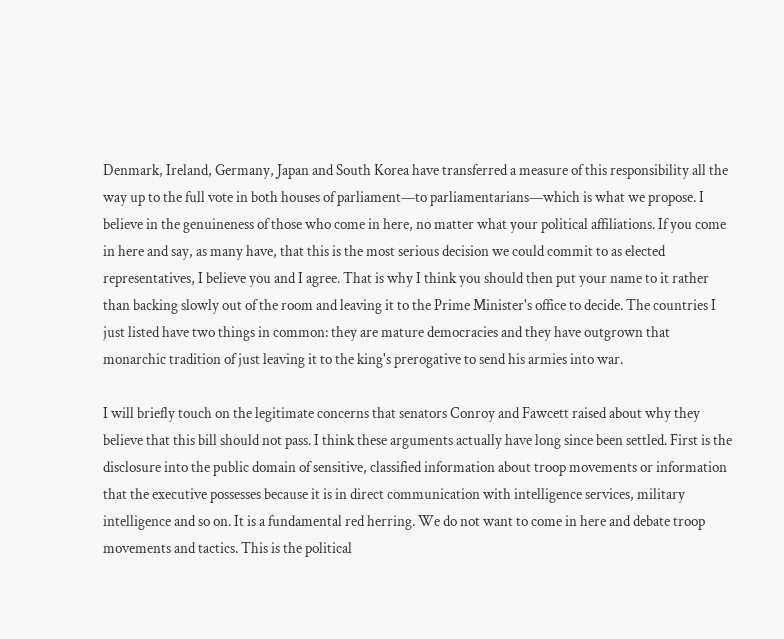Denmark, Ireland, Germany, Japan and South Korea have transferred a measure of this responsibility all the way up to the full vote in both houses of parliament—to parliamentarians—which is what we propose. I believe in the genuineness of those who come in here, no matter what your political affiliations. If you come in here and say, as many have, that this is the most serious decision we could commit to as elected representatives, I believe you and I agree. That is why I think you should then put your name to it rather than backing slowly out of the room and leaving it to the Prime Minister's office to decide. The countries I just listed have two things in common: they are mature democracies and they have outgrown that monarchic tradition of just leaving it to the king's prerogative to send his armies into war.

I will briefly touch on the legitimate concerns that senators Conroy and Fawcett raised about why they believe that this bill should not pass. I think these arguments actually have long since been settled. First is the disclosure into the public domain of sensitive, classified information about troop movements or information that the executive possesses because it is in direct communication with intelligence services, military intelligence and so on. It is a fundamental red herring. We do not want to come in here and debate troop movements and tactics. This is the political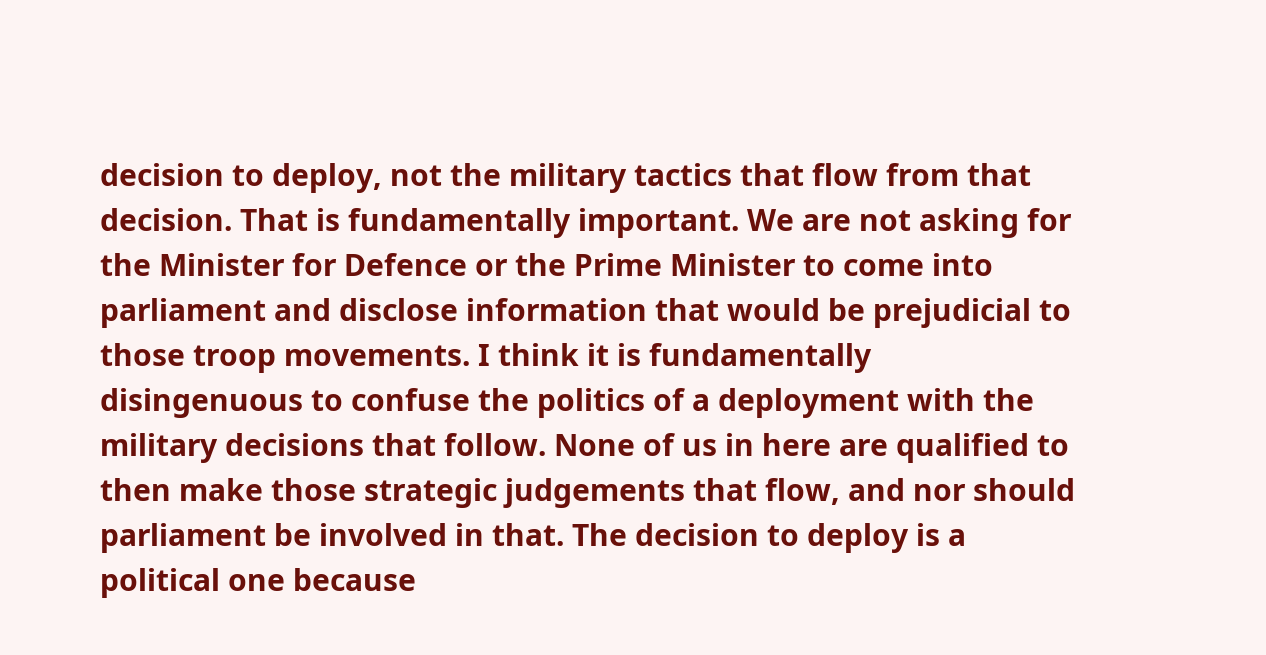decision to deploy, not the military tactics that flow from that decision. That is fundamentally important. We are not asking for the Minister for Defence or the Prime Minister to come into parliament and disclose information that would be prejudicial to those troop movements. I think it is fundamentally disingenuous to confuse the politics of a deployment with the military decisions that follow. None of us in here are qualified to then make those strategic judgements that flow, and nor should parliament be involved in that. The decision to deploy is a political one because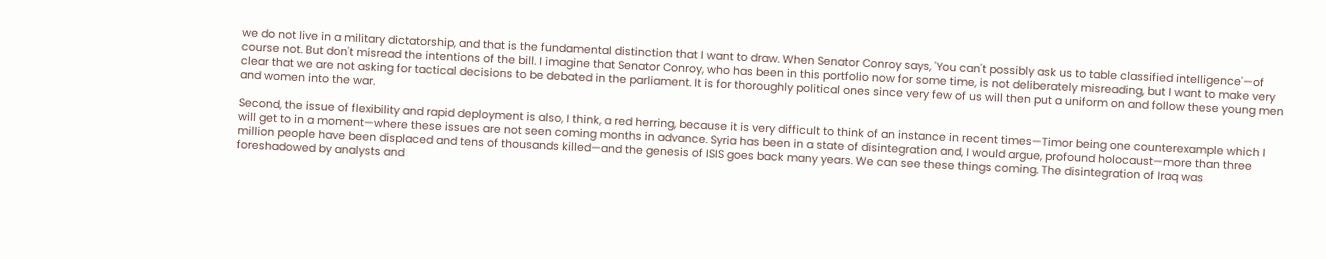we do not live in a military dictatorship, and that is the fundamental distinction that I want to draw. When Senator Conroy says, 'You can't possibly ask us to table classified intelligence'—of course not. But don't misread the intentions of the bill. I imagine that Senator Conroy, who has been in this portfolio now for some time, is not deliberately misreading, but I want to make very clear that we are not asking for tactical decisions to be debated in the parliament. It is for thoroughly political ones since very few of us will then put a uniform on and follow these young men and women into the war.

Second, the issue of flexibility and rapid deployment is also, I think, a red herring, because it is very difficult to think of an instance in recent times—Timor being one counterexample which I will get to in a moment—where these issues are not seen coming months in advance. Syria has been in a state of disintegration and, I would argue, profound holocaust—more than three million people have been displaced and tens of thousands killed—and the genesis of ISIS goes back many years. We can see these things coming. The disintegration of Iraq was foreshadowed by analysts and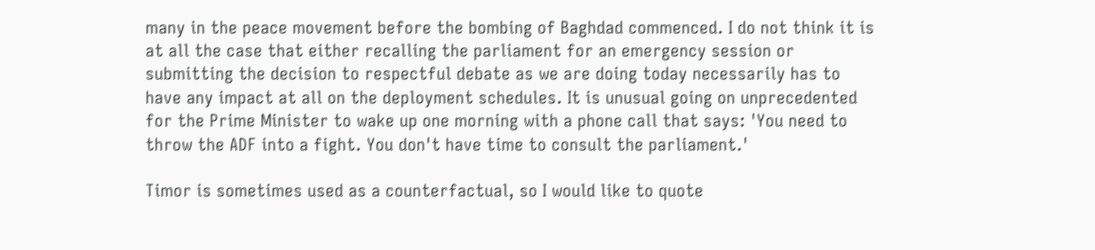many in the peace movement before the bombing of Baghdad commenced. I do not think it is at all the case that either recalling the parliament for an emergency session or submitting the decision to respectful debate as we are doing today necessarily has to have any impact at all on the deployment schedules. It is unusual going on unprecedented for the Prime Minister to wake up one morning with a phone call that says: 'You need to throw the ADF into a fight. You don't have time to consult the parliament.'

Timor is sometimes used as a counterfactual, so I would like to quote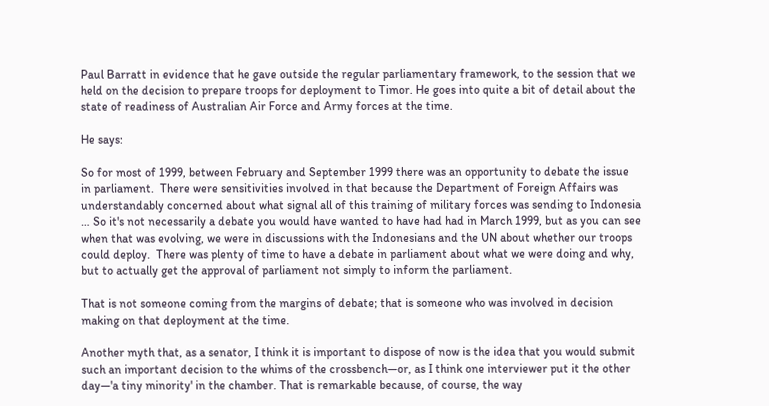Paul Barratt in evidence that he gave outside the regular parliamentary framework, to the session that we held on the decision to prepare troops for deployment to Timor. He goes into quite a bit of detail about the state of readiness of Australian Air Force and Army forces at the time.

He says:

So for most of 1999, between February and September 1999 there was an opportunity to debate the issue in parliament.  There were sensitivities involved in that because the Department of Foreign Affairs was understandably concerned about what signal all of this training of military forces was sending to Indonesia … So it's not necessarily a debate you would have wanted to have had had in March 1999, but as you can see when that was evolving, we were in discussions with the Indonesians and the UN about whether our troops could deploy.  There was plenty of time to have a debate in parliament about what we were doing and why, but to actually get the approval of parliament not simply to inform the parliament.

That is not someone coming from the margins of debate; that is someone who was involved in decision making on that deployment at the time.

Another myth that, as a senator, I think it is important to dispose of now is the idea that you would submit such an important decision to the whims of the crossbench—or, as I think one interviewer put it the other day—'a tiny minority' in the chamber. That is remarkable because, of course, the way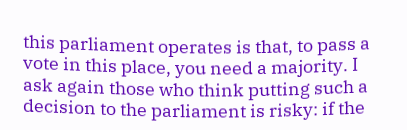this parliament operates is that, to pass a vote in this place, you need a majority. I ask again those who think putting such a decision to the parliament is risky: if the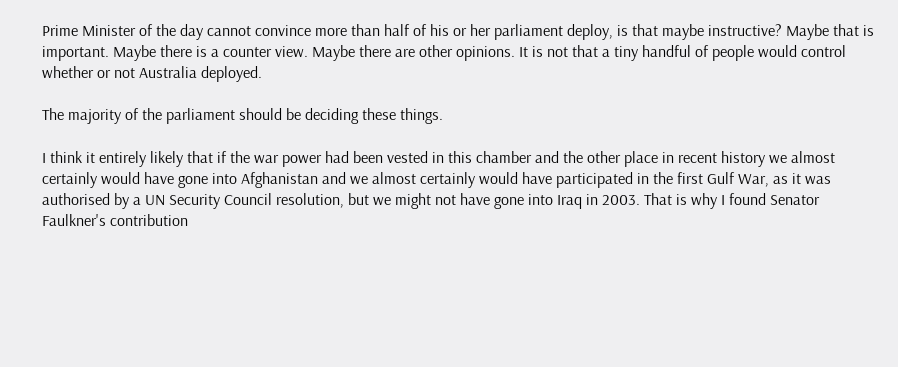Prime Minister of the day cannot convince more than half of his or her parliament deploy, is that maybe instructive? Maybe that is important. Maybe there is a counter view. Maybe there are other opinions. It is not that a tiny handful of people would control whether or not Australia deployed.

The majority of the parliament should be deciding these things.

I think it entirely likely that if the war power had been vested in this chamber and the other place in recent history we almost certainly would have gone into Afghanistan and we almost certainly would have participated in the first Gulf War, as it was authorised by a UN Security Council resolution, but we might not have gone into Iraq in 2003. That is why I found Senator Faulkner's contribution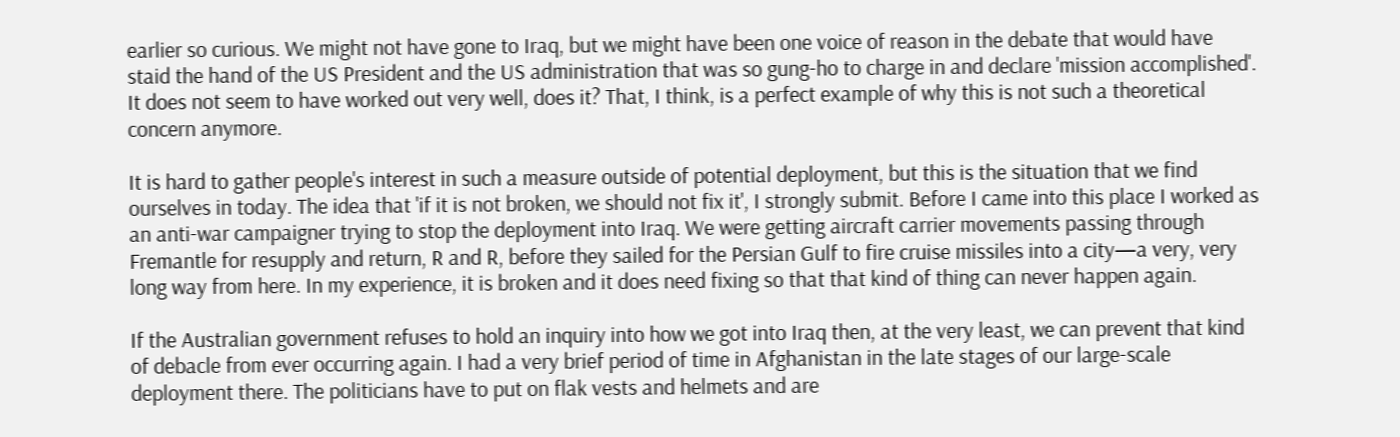earlier so curious. We might not have gone to Iraq, but we might have been one voice of reason in the debate that would have staid the hand of the US President and the US administration that was so gung-ho to charge in and declare 'mission accomplished'. It does not seem to have worked out very well, does it? That, I think, is a perfect example of why this is not such a theoretical concern anymore.

It is hard to gather people's interest in such a measure outside of potential deployment, but this is the situation that we find ourselves in today. The idea that 'if it is not broken, we should not fix it', I strongly submit. Before I came into this place I worked as an anti-war campaigner trying to stop the deployment into Iraq. We were getting aircraft carrier movements passing through Fremantle for resupply and return, R and R, before they sailed for the Persian Gulf to fire cruise missiles into a city—a very, very long way from here. In my experience, it is broken and it does need fixing so that that kind of thing can never happen again.

If the Australian government refuses to hold an inquiry into how we got into Iraq then, at the very least, we can prevent that kind of debacle from ever occurring again. I had a very brief period of time in Afghanistan in the late stages of our large-scale deployment there. The politicians have to put on flak vests and helmets and are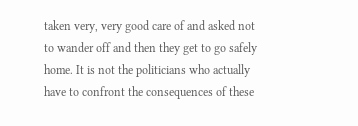taken very, very good care of and asked not to wander off and then they get to go safely home. It is not the politicians who actually have to confront the consequences of these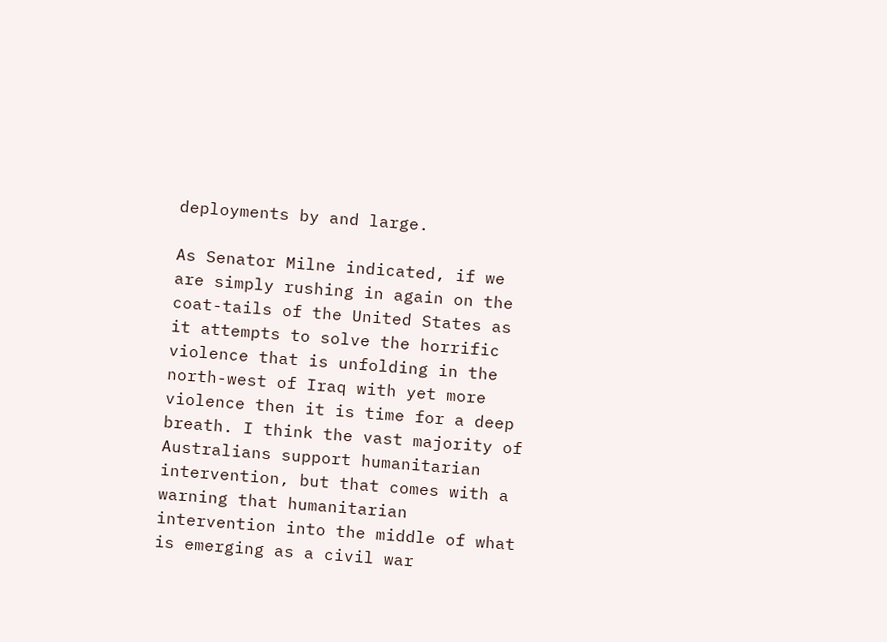deployments by and large.

As Senator Milne indicated, if we are simply rushing in again on the coat-tails of the United States as it attempts to solve the horrific violence that is unfolding in the north-west of Iraq with yet more violence then it is time for a deep breath. I think the vast majority of Australians support humanitarian intervention, but that comes with a warning that humanitarian intervention into the middle of what is emerging as a civil war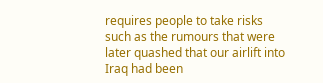requires people to take risks such as the rumours that were later quashed that our airlift into Iraq had been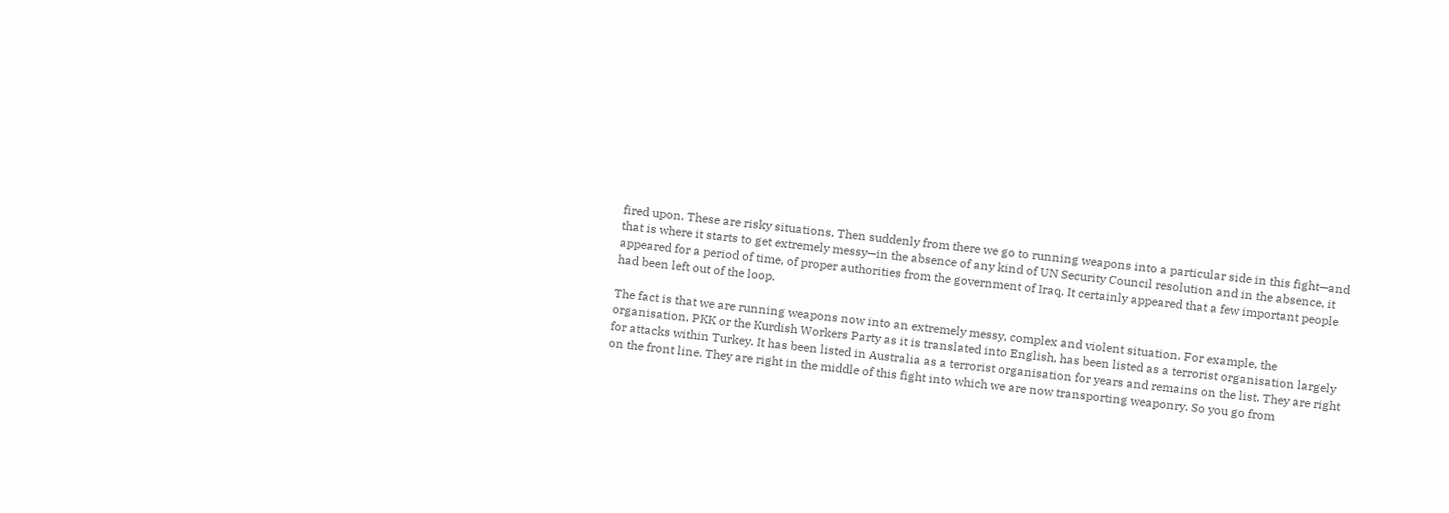fired upon. These are risky situations. Then suddenly from there we go to running weapons into a particular side in this fight—and that is where it starts to get extremely messy—in the absence of any kind of UN Security Council resolution and in the absence, it appeared for a period of time, of proper authorities from the government of Iraq. It certainly appeared that a few important people had been left out of the loop.

The fact is that we are running weapons now into an extremely messy, complex and violent situation. For example, the organisation, PKK or the Kurdish Workers Party as it is translated into English, has been listed as a terrorist organisation largely for attacks within Turkey. It has been listed in Australia as a terrorist organisation for years and remains on the list. They are right on the front line. They are right in the middle of this fight into which we are now transporting weaponry. So you go from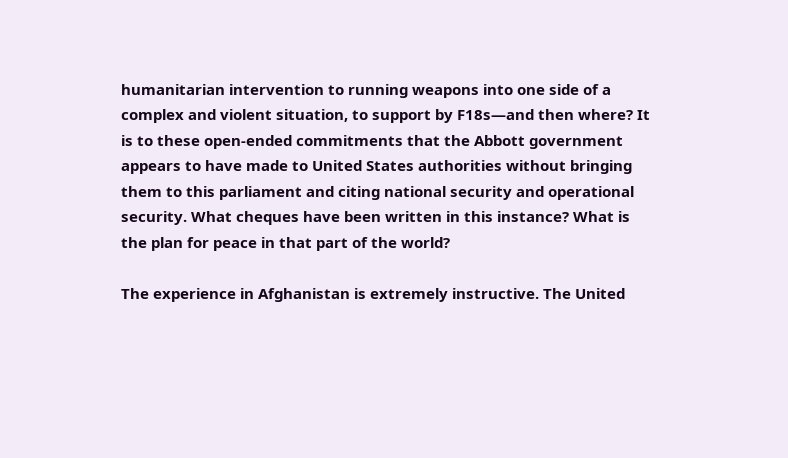humanitarian intervention to running weapons into one side of a complex and violent situation, to support by F18s—and then where? It is to these open-ended commitments that the Abbott government appears to have made to United States authorities without bringing them to this parliament and citing national security and operational security. What cheques have been written in this instance? What is the plan for peace in that part of the world?

The experience in Afghanistan is extremely instructive. The United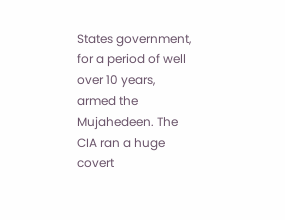States government, for a period of well over 10 years, armed the Mujahedeen. The CIA ran a huge covert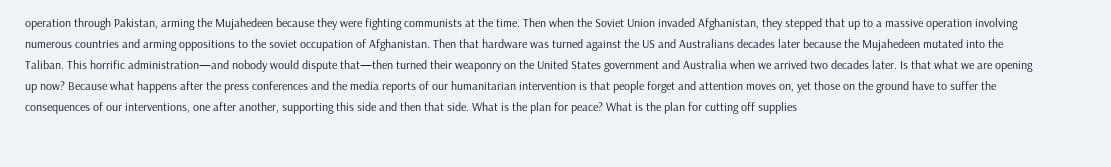operation through Pakistan, arming the Mujahedeen because they were fighting communists at the time. Then when the Soviet Union invaded Afghanistan, they stepped that up to a massive operation involving numerous countries and arming oppositions to the soviet occupation of Afghanistan. Then that hardware was turned against the US and Australians decades later because the Mujahedeen mutated into the Taliban. This horrific administration—and nobody would dispute that—then turned their weaponry on the United States government and Australia when we arrived two decades later. Is that what we are opening up now? Because what happens after the press conferences and the media reports of our humanitarian intervention is that people forget and attention moves on, yet those on the ground have to suffer the consequences of our interventions, one after another, supporting this side and then that side. What is the plan for peace? What is the plan for cutting off supplies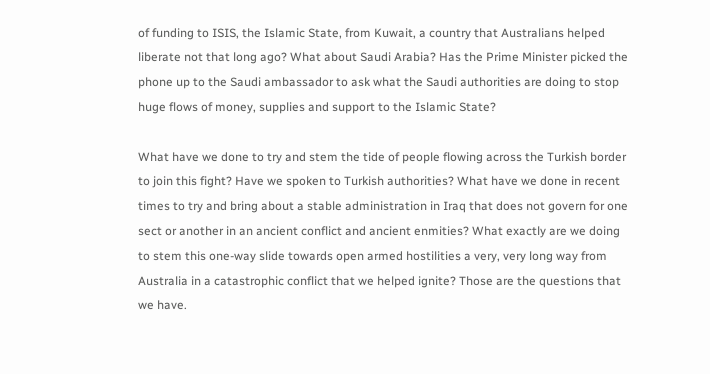of funding to ISIS, the Islamic State, from Kuwait, a country that Australians helped liberate not that long ago? What about Saudi Arabia? Has the Prime Minister picked the phone up to the Saudi ambassador to ask what the Saudi authorities are doing to stop huge flows of money, supplies and support to the Islamic State?

What have we done to try and stem the tide of people flowing across the Turkish border to join this fight? Have we spoken to Turkish authorities? What have we done in recent times to try and bring about a stable administration in Iraq that does not govern for one sect or another in an ancient conflict and ancient enmities? What exactly are we doing to stem this one-way slide towards open armed hostilities a very, very long way from Australia in a catastrophic conflict that we helped ignite? Those are the questions that we have.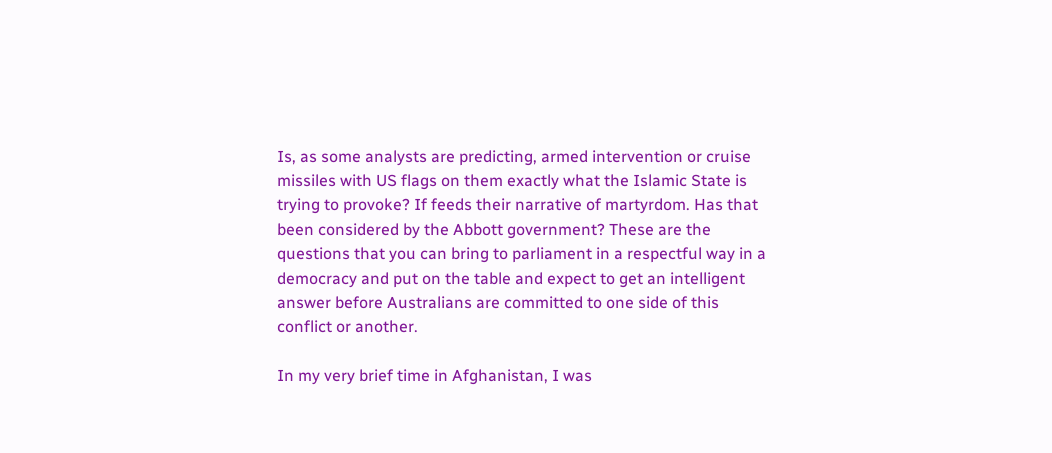Is, as some analysts are predicting, armed intervention or cruise missiles with US flags on them exactly what the Islamic State is trying to provoke? If feeds their narrative of martyrdom. Has that been considered by the Abbott government? These are the questions that you can bring to parliament in a respectful way in a democracy and put on the table and expect to get an intelligent answer before Australians are committed to one side of this conflict or another.

In my very brief time in Afghanistan, I was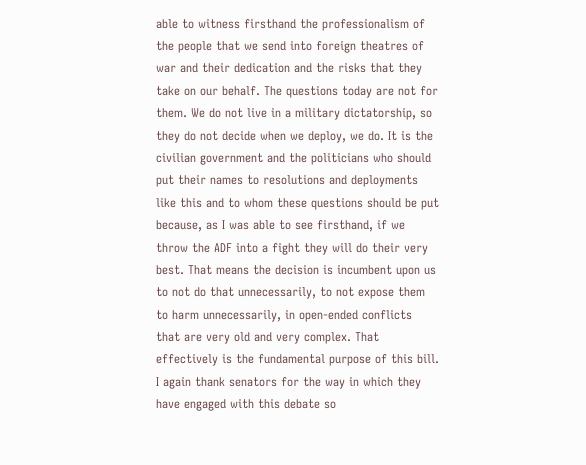able to witness firsthand the professionalism of the people that we send into foreign theatres of war and their dedication and the risks that they take on our behalf. The questions today are not for them. We do not live in a military dictatorship, so they do not decide when we deploy, we do. It is the civilian government and the politicians who should put their names to resolutions and deployments like this and to whom these questions should be put because, as I was able to see firsthand, if we throw the ADF into a fight they will do their very best. That means the decision is incumbent upon us to not do that unnecessarily, to not expose them to harm unnecessarily, in open-ended conflicts that are very old and very complex. That effectively is the fundamental purpose of this bill. I again thank senators for the way in which they have engaged with this debate so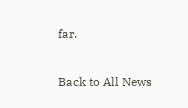far.

Back to All News